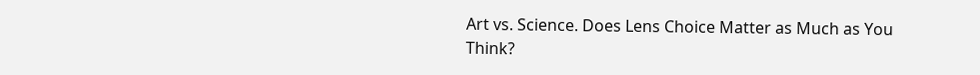Art vs. Science. Does Lens Choice Matter as Much as You Think?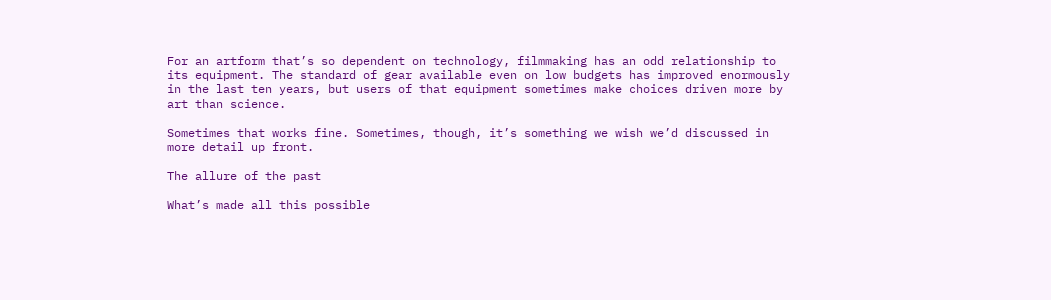For an artform that’s so dependent on technology, filmmaking has an odd relationship to its equipment. The standard of gear available even on low budgets has improved enormously in the last ten years, but users of that equipment sometimes make choices driven more by art than science.

Sometimes that works fine. Sometimes, though, it’s something we wish we’d discussed in more detail up front.

The allure of the past

What’s made all this possible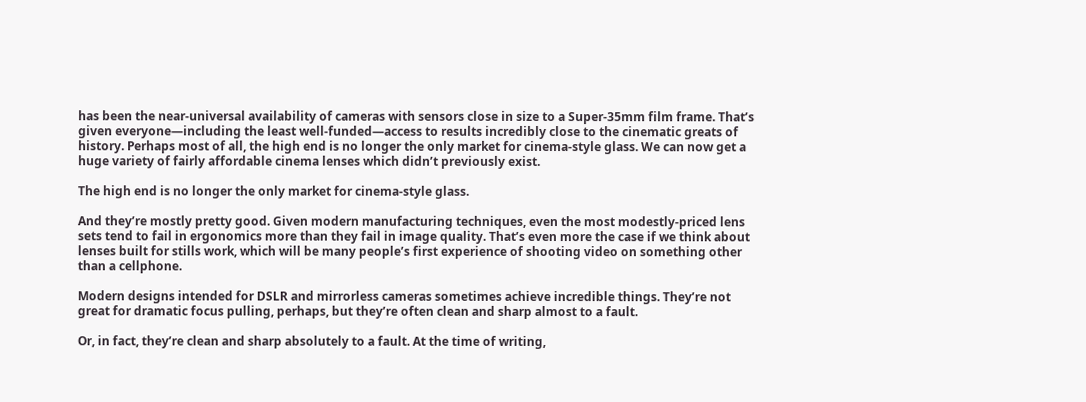has been the near-universal availability of cameras with sensors close in size to a Super-35mm film frame. That’s given everyone—including the least well-funded—access to results incredibly close to the cinematic greats of history. Perhaps most of all, the high end is no longer the only market for cinema-style glass. We can now get a huge variety of fairly affordable cinema lenses which didn’t previously exist.

The high end is no longer the only market for cinema-style glass.

And they’re mostly pretty good. Given modern manufacturing techniques, even the most modestly-priced lens sets tend to fail in ergonomics more than they fail in image quality. That’s even more the case if we think about lenses built for stills work, which will be many people’s first experience of shooting video on something other than a cellphone.

Modern designs intended for DSLR and mirrorless cameras sometimes achieve incredible things. They’re not great for dramatic focus pulling, perhaps, but they’re often clean and sharp almost to a fault.

Or, in fact, they’re clean and sharp absolutely to a fault. At the time of writing,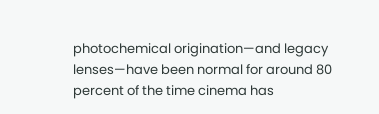photochemical origination—and legacy lenses—have been normal for around 80 percent of the time cinema has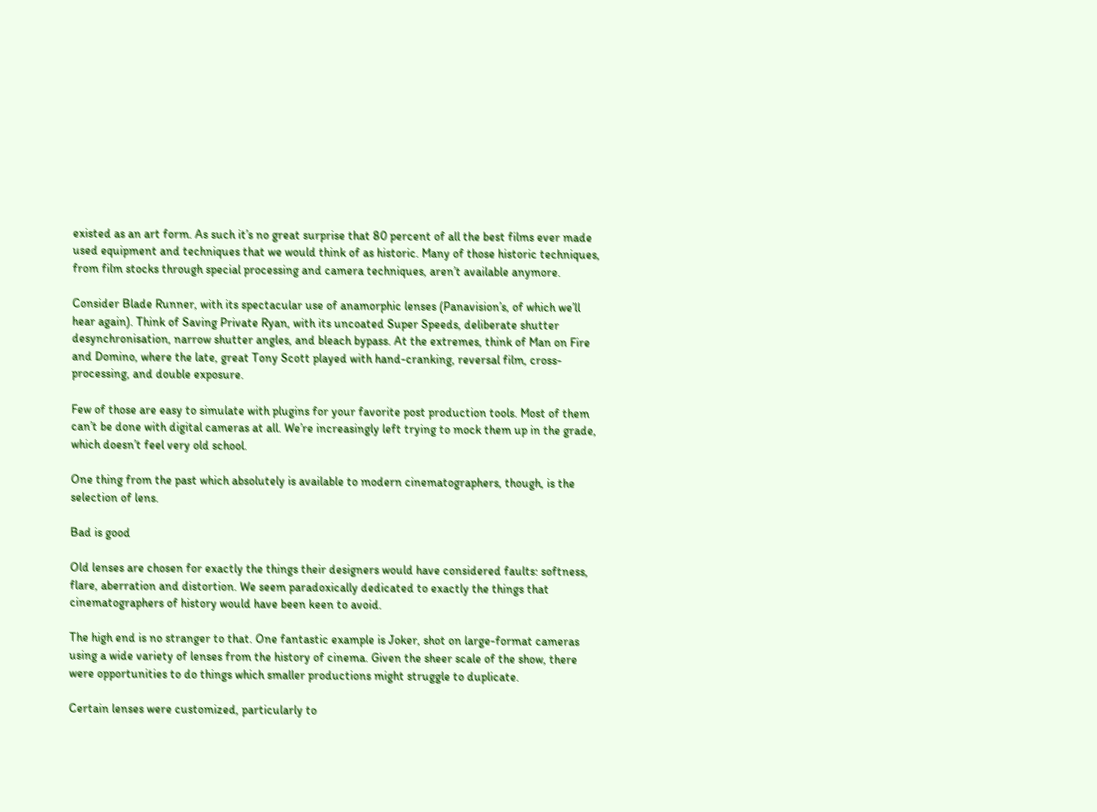existed as an art form. As such it’s no great surprise that 80 percent of all the best films ever made used equipment and techniques that we would think of as historic. Many of those historic techniques, from film stocks through special processing and camera techniques, aren’t available anymore.

Consider Blade Runner, with its spectacular use of anamorphic lenses (Panavision’s, of which we’ll hear again). Think of Saving Private Ryan, with its uncoated Super Speeds, deliberate shutter desynchronisation, narrow shutter angles, and bleach bypass. At the extremes, think of Man on Fire and Domino, where the late, great Tony Scott played with hand-cranking, reversal film, cross-processing, and double exposure.

Few of those are easy to simulate with plugins for your favorite post production tools. Most of them can’t be done with digital cameras at all. We’re increasingly left trying to mock them up in the grade, which doesn’t feel very old school.

One thing from the past which absolutely is available to modern cinematographers, though, is the selection of lens.

Bad is good

Old lenses are chosen for exactly the things their designers would have considered faults: softness, flare, aberration and distortion. We seem paradoxically dedicated to exactly the things that cinematographers of history would have been keen to avoid.

The high end is no stranger to that. One fantastic example is Joker, shot on large-format cameras using a wide variety of lenses from the history of cinema. Given the sheer scale of the show, there were opportunities to do things which smaller productions might struggle to duplicate.

Certain lenses were customized, particularly to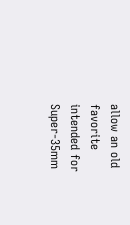allow an old favorite intended for Super-35mm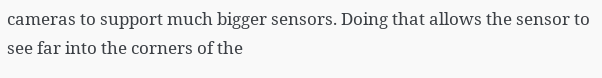cameras to support much bigger sensors. Doing that allows the sensor to see far into the corners of the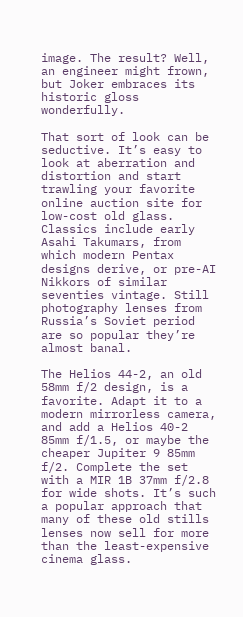image. The result? Well, an engineer might frown, but Joker embraces its historic gloss wonderfully.

That sort of look can be seductive. It’s easy to look at aberration and distortion and start trawling your favorite online auction site for low-cost old glass. Classics include early Asahi Takumars, from which modern Pentax designs derive, or pre-AI Nikkors of similar seventies vintage. Still photography lenses from Russia’s Soviet period are so popular they’re almost banal.

The Helios 44-2, an old 58mm f/2 design, is a favorite. Adapt it to a modern mirrorless camera, and add a Helios 40-2 85mm f/1.5, or maybe the cheaper Jupiter 9 85mm f/2. Complete the set with a MIR 1B 37mm f/2.8 for wide shots. It’s such a popular approach that many of these old stills lenses now sell for more than the least-expensive cinema glass.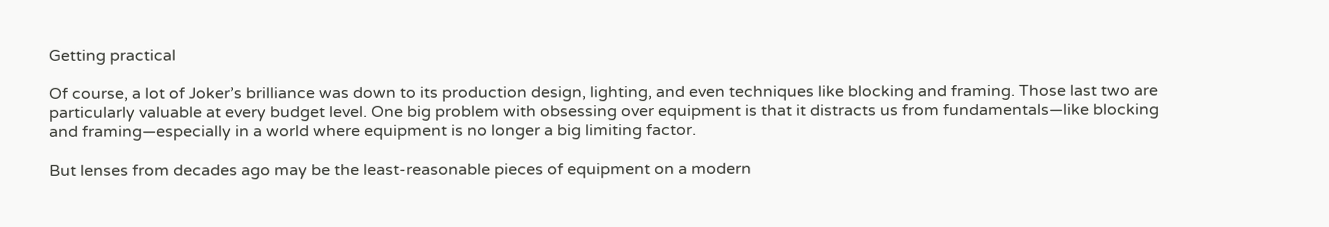Getting practical

Of course, a lot of Joker’s brilliance was down to its production design, lighting, and even techniques like blocking and framing. Those last two are particularly valuable at every budget level. One big problem with obsessing over equipment is that it distracts us from fundamentals—like blocking and framing—especially in a world where equipment is no longer a big limiting factor.

But lenses from decades ago may be the least-reasonable pieces of equipment on a modern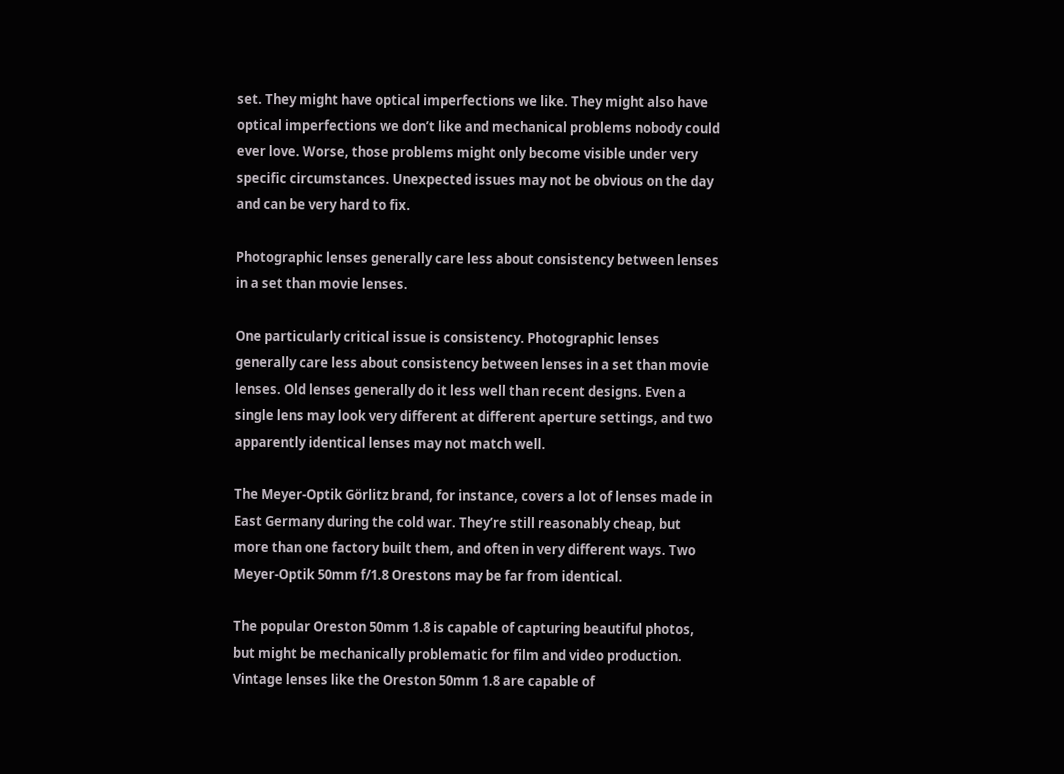set. They might have optical imperfections we like. They might also have optical imperfections we don’t like and mechanical problems nobody could ever love. Worse, those problems might only become visible under very specific circumstances. Unexpected issues may not be obvious on the day and can be very hard to fix.

Photographic lenses generally care less about consistency between lenses in a set than movie lenses.

One particularly critical issue is consistency. Photographic lenses generally care less about consistency between lenses in a set than movie lenses. Old lenses generally do it less well than recent designs. Even a single lens may look very different at different aperture settings, and two apparently identical lenses may not match well.

The Meyer-Optik Görlitz brand, for instance, covers a lot of lenses made in East Germany during the cold war. They’re still reasonably cheap, but more than one factory built them, and often in very different ways. Two Meyer-Optik 50mm f/1.8 Orestons may be far from identical.

The popular Oreston 50mm 1.8 is capable of capturing beautiful photos, but might be mechanically problematic for film and video production.
Vintage lenses like the Oreston 50mm 1.8 are capable of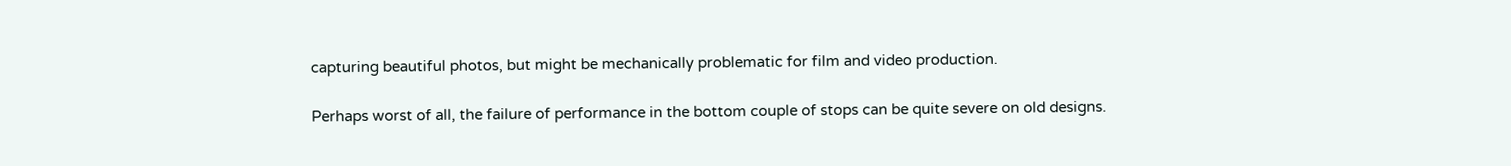capturing beautiful photos, but might be mechanically problematic for film and video production.

Perhaps worst of all, the failure of performance in the bottom couple of stops can be quite severe on old designs.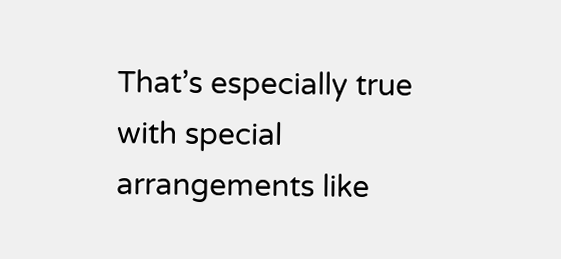That’s especially true with special arrangements like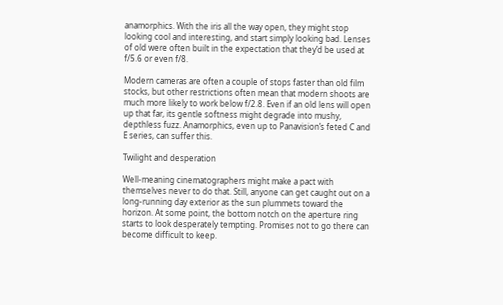anamorphics. With the iris all the way open, they might stop looking cool and interesting, and start simply looking bad. Lenses of old were often built in the expectation that they’d be used at f/5.6 or even f/8.

Modern cameras are often a couple of stops faster than old film stocks, but other restrictions often mean that modern shoots are much more likely to work below f/2.8. Even if an old lens will open up that far, its gentle softness might degrade into mushy, depthless fuzz. Anamorphics, even up to Panavision’s feted C and E series, can suffer this.

Twilight and desperation

Well-meaning cinematographers might make a pact with themselves never to do that. Still, anyone can get caught out on a long-running day exterior as the sun plummets toward the horizon. At some point, the bottom notch on the aperture ring starts to look desperately tempting. Promises not to go there can become difficult to keep.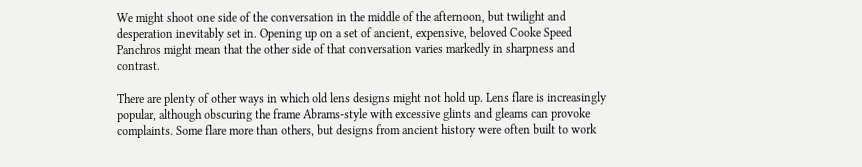We might shoot one side of the conversation in the middle of the afternoon, but twilight and desperation inevitably set in. Opening up on a set of ancient, expensive, beloved Cooke Speed Panchros might mean that the other side of that conversation varies markedly in sharpness and contrast.

There are plenty of other ways in which old lens designs might not hold up. Lens flare is increasingly popular, although obscuring the frame Abrams-style with excessive glints and gleams can provoke complaints. Some flare more than others, but designs from ancient history were often built to work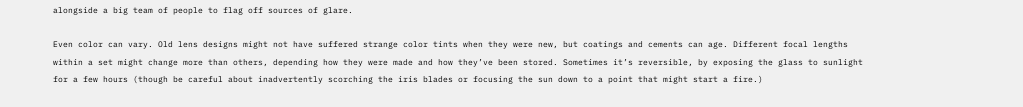alongside a big team of people to flag off sources of glare.

Even color can vary. Old lens designs might not have suffered strange color tints when they were new, but coatings and cements can age. Different focal lengths within a set might change more than others, depending how they were made and how they’ve been stored. Sometimes it’s reversible, by exposing the glass to sunlight for a few hours (though be careful about inadvertently scorching the iris blades or focusing the sun down to a point that might start a fire.)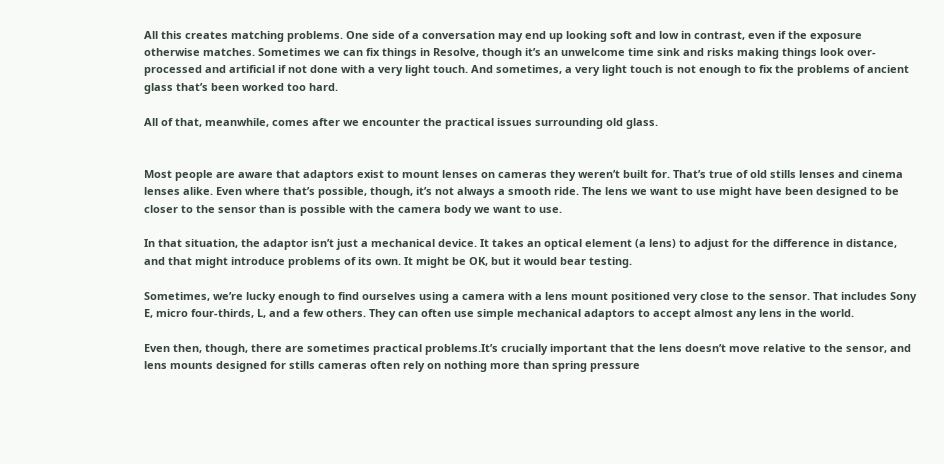All this creates matching problems. One side of a conversation may end up looking soft and low in contrast, even if the exposure otherwise matches. Sometimes we can fix things in Resolve, though it’s an unwelcome time sink and risks making things look over-processed and artificial if not done with a very light touch. And sometimes, a very light touch is not enough to fix the problems of ancient glass that’s been worked too hard.

All of that, meanwhile, comes after we encounter the practical issues surrounding old glass.


Most people are aware that adaptors exist to mount lenses on cameras they weren’t built for. That’s true of old stills lenses and cinema lenses alike. Even where that’s possible, though, it’s not always a smooth ride. The lens we want to use might have been designed to be closer to the sensor than is possible with the camera body we want to use.

In that situation, the adaptor isn’t just a mechanical device. It takes an optical element (a lens) to adjust for the difference in distance, and that might introduce problems of its own. It might be OK, but it would bear testing.

Sometimes, we’re lucky enough to find ourselves using a camera with a lens mount positioned very close to the sensor. That includes Sony E, micro four-thirds, L, and a few others. They can often use simple mechanical adaptors to accept almost any lens in the world.

Even then, though, there are sometimes practical problems.It’s crucially important that the lens doesn’t move relative to the sensor, and lens mounts designed for stills cameras often rely on nothing more than spring pressure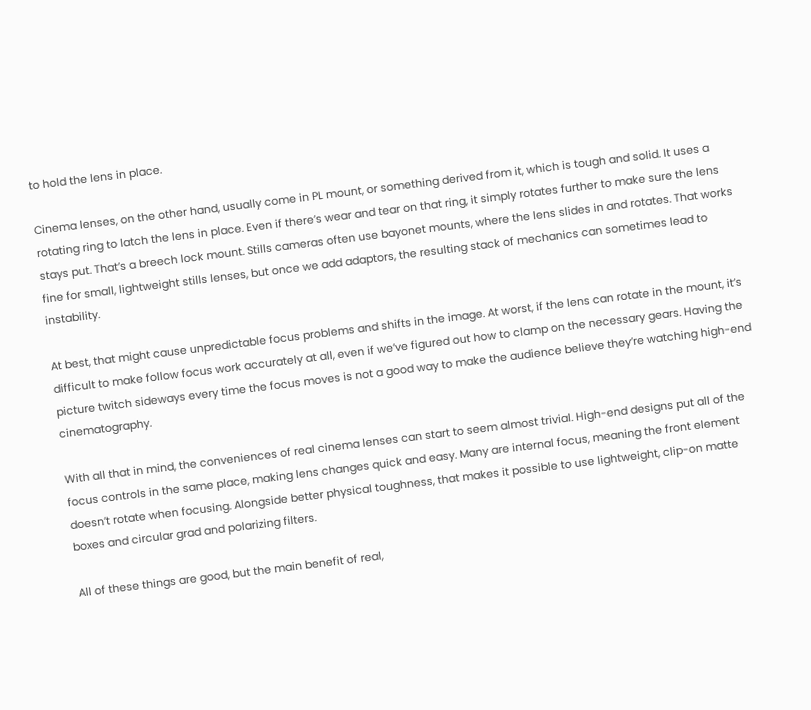to hold the lens in place.

Cinema lenses, on the other hand, usually come in PL mount, or something derived from it, which is tough and solid. It uses a rotating ring to latch the lens in place. Even if there’s wear and tear on that ring, it simply rotates further to make sure the lens stays put. That’s a breech lock mount. Stills cameras often use bayonet mounts, where the lens slides in and rotates. That works fine for small, lightweight stills lenses, but once we add adaptors, the resulting stack of mechanics can sometimes lead to instability.

At best, that might cause unpredictable focus problems and shifts in the image. At worst, if the lens can rotate in the mount, it’s difficult to make follow focus work accurately at all, even if we’ve figured out how to clamp on the necessary gears. Having the picture twitch sideways every time the focus moves is not a good way to make the audience believe they’re watching high-end cinematography.

With all that in mind, the conveniences of real cinema lenses can start to seem almost trivial. High-end designs put all of the focus controls in the same place, making lens changes quick and easy. Many are internal focus, meaning the front element doesn’t rotate when focusing. Alongside better physical toughness, that makes it possible to use lightweight, clip-on matte boxes and circular grad and polarizing filters.

All of these things are good, but the main benefit of real,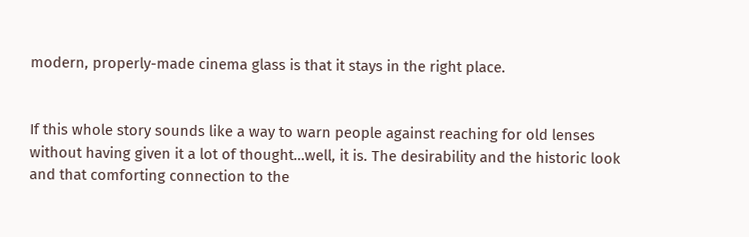modern, properly-made cinema glass is that it stays in the right place.


If this whole story sounds like a way to warn people against reaching for old lenses without having given it a lot of thought…well, it is. The desirability and the historic look and that comforting connection to the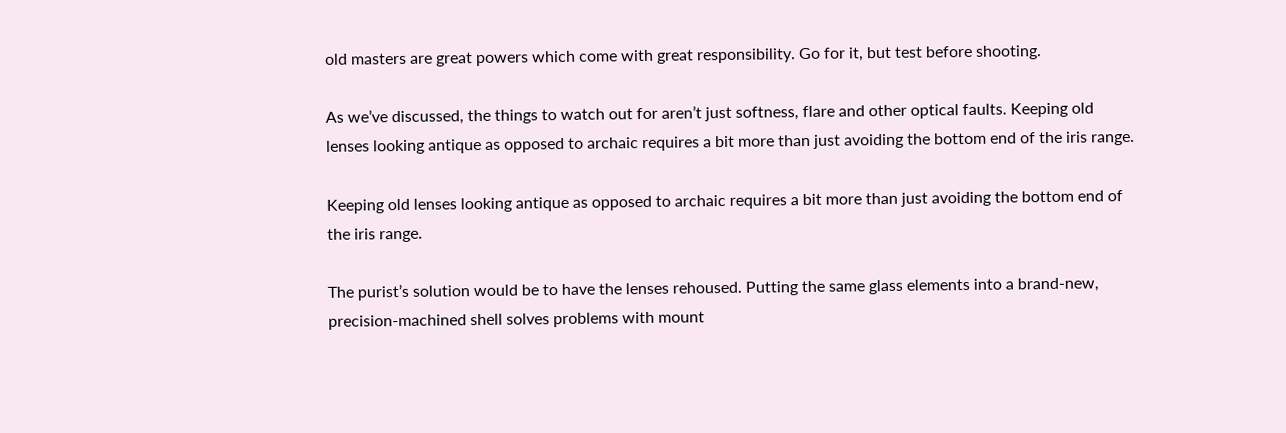old masters are great powers which come with great responsibility. Go for it, but test before shooting.

As we’ve discussed, the things to watch out for aren’t just softness, flare and other optical faults. Keeping old lenses looking antique as opposed to archaic requires a bit more than just avoiding the bottom end of the iris range.

Keeping old lenses looking antique as opposed to archaic requires a bit more than just avoiding the bottom end of the iris range.

The purist’s solution would be to have the lenses rehoused. Putting the same glass elements into a brand-new, precision-machined shell solves problems with mount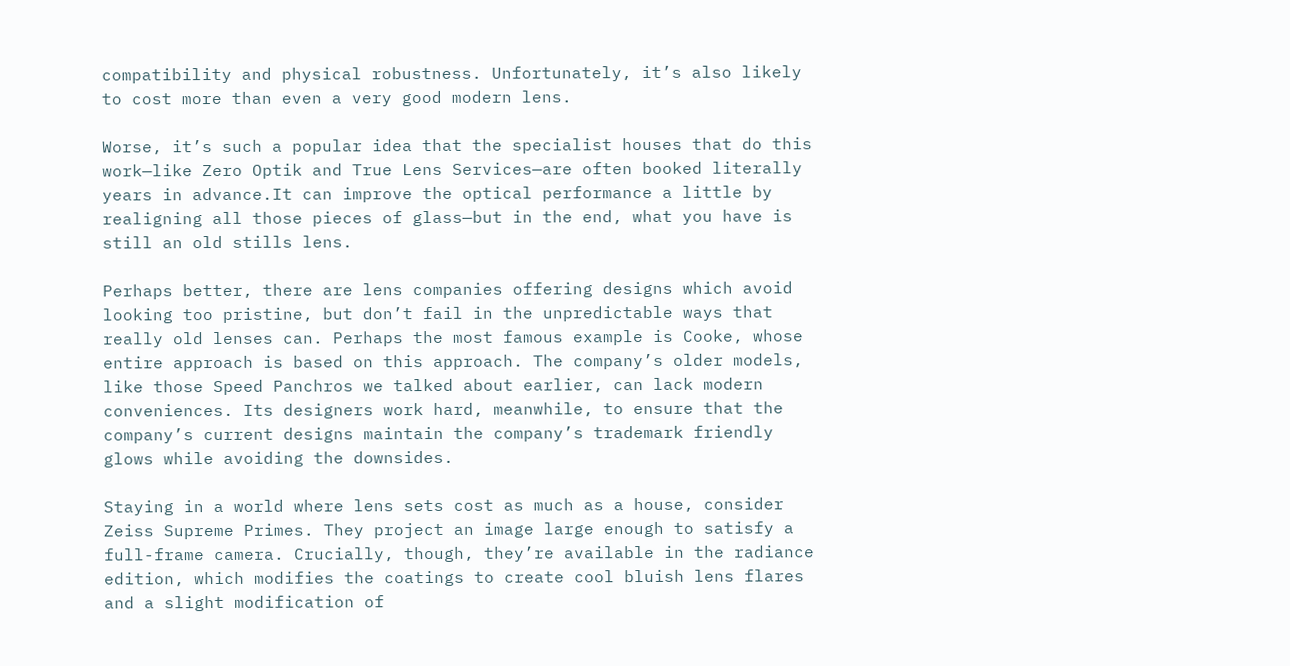compatibility and physical robustness. Unfortunately, it’s also likely to cost more than even a very good modern lens.

Worse, it’s such a popular idea that the specialist houses that do this work—like Zero Optik and True Lens Services—are often booked literally years in advance.It can improve the optical performance a little by realigning all those pieces of glass—but in the end, what you have is still an old stills lens.

Perhaps better, there are lens companies offering designs which avoid looking too pristine, but don’t fail in the unpredictable ways that really old lenses can. Perhaps the most famous example is Cooke, whose entire approach is based on this approach. The company’s older models, like those Speed Panchros we talked about earlier, can lack modern conveniences. Its designers work hard, meanwhile, to ensure that the company’s current designs maintain the company’s trademark friendly glows while avoiding the downsides.

Staying in a world where lens sets cost as much as a house, consider Zeiss Supreme Primes. They project an image large enough to satisfy a full-frame camera. Crucially, though, they’re available in the radiance edition, which modifies the coatings to create cool bluish lens flares and a slight modification of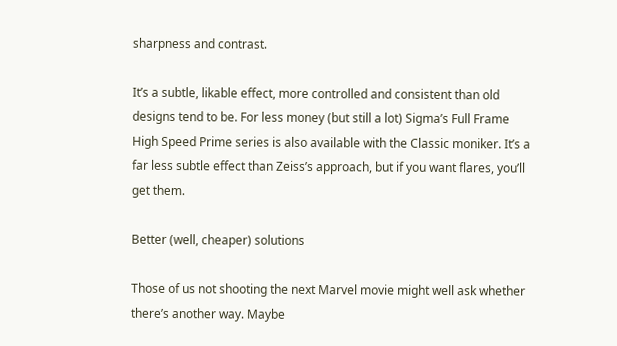sharpness and contrast.

It’s a subtle, likable effect, more controlled and consistent than old designs tend to be. For less money (but still a lot) Sigma’s Full Frame High Speed Prime series is also available with the Classic moniker. It’s a far less subtle effect than Zeiss’s approach, but if you want flares, you’ll get them.

Better (well, cheaper) solutions

Those of us not shooting the next Marvel movie might well ask whether there’s another way. Maybe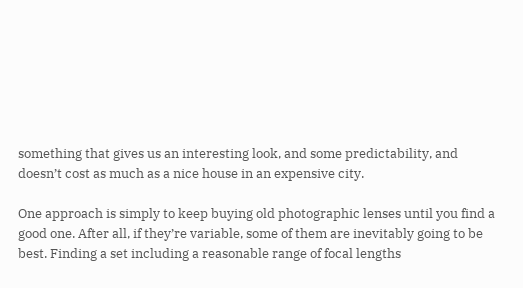something that gives us an interesting look, and some predictability, and doesn’t cost as much as a nice house in an expensive city.

One approach is simply to keep buying old photographic lenses until you find a good one. After all, if they’re variable, some of them are inevitably going to be best. Finding a set including a reasonable range of focal lengths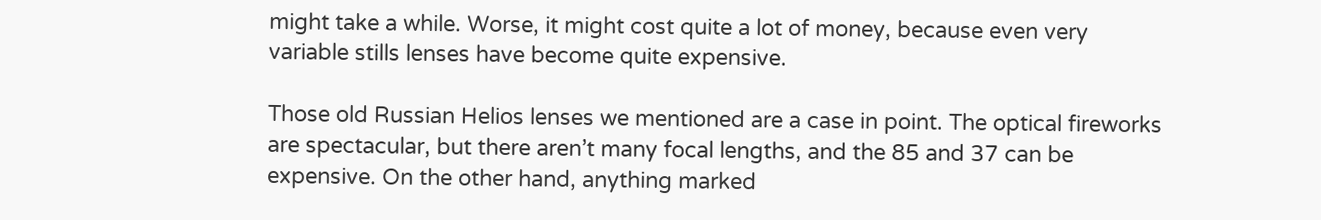might take a while. Worse, it might cost quite a lot of money, because even very variable stills lenses have become quite expensive.

Those old Russian Helios lenses we mentioned are a case in point. The optical fireworks are spectacular, but there aren’t many focal lengths, and the 85 and 37 can be expensive. On the other hand, anything marked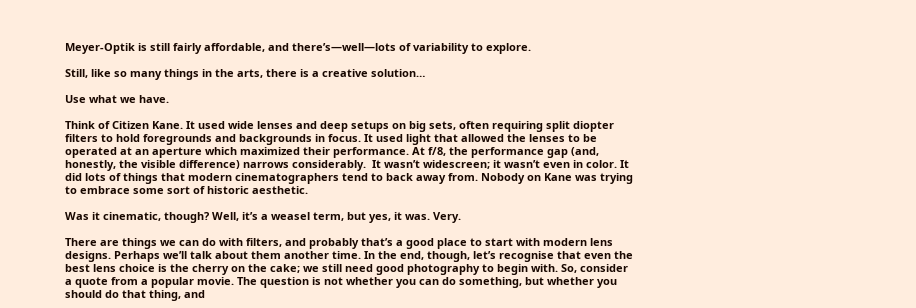Meyer-Optik is still fairly affordable, and there’s—well—lots of variability to explore.

Still, like so many things in the arts, there is a creative solution…

Use what we have.

Think of Citizen Kane. It used wide lenses and deep setups on big sets, often requiring split diopter filters to hold foregrounds and backgrounds in focus. It used light that allowed the lenses to be operated at an aperture which maximized their performance. At f/8, the performance gap (and, honestly, the visible difference) narrows considerably.  It wasn’t widescreen; it wasn’t even in color. It did lots of things that modern cinematographers tend to back away from. Nobody on Kane was trying to embrace some sort of historic aesthetic.

Was it cinematic, though? Well, it’s a weasel term, but yes, it was. Very.

There are things we can do with filters, and probably that’s a good place to start with modern lens designs. Perhaps we’ll talk about them another time. In the end, though, let’s recognise that even the best lens choice is the cherry on the cake; we still need good photography to begin with. So, consider a quote from a popular movie. The question is not whether you can do something, but whether you should do that thing, and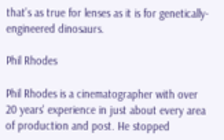that’s as true for lenses as it is for genetically-engineered dinosaurs.

Phil Rhodes

Phil Rhodes is a cinematographer with over 20 years' experience in just about every area of production and post. He stopped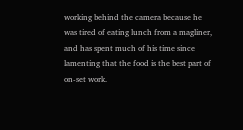working behind the camera because he was tired of eating lunch from a magliner, and has spent much of his time since lamenting that the food is the best part of on-set work.